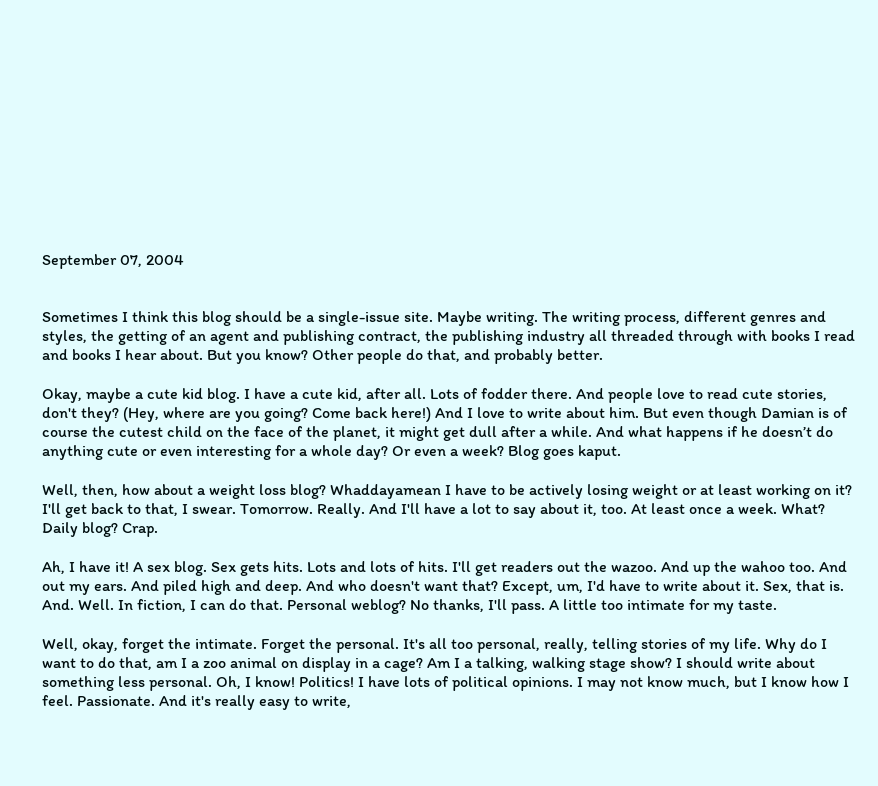September 07, 2004


Sometimes I think this blog should be a single-issue site. Maybe writing. The writing process, different genres and styles, the getting of an agent and publishing contract, the publishing industry all threaded through with books I read and books I hear about. But you know? Other people do that, and probably better.

Okay, maybe a cute kid blog. I have a cute kid, after all. Lots of fodder there. And people love to read cute stories, don't they? (Hey, where are you going? Come back here!) And I love to write about him. But even though Damian is of course the cutest child on the face of the planet, it might get dull after a while. And what happens if he doesn’t do anything cute or even interesting for a whole day? Or even a week? Blog goes kaput.

Well, then, how about a weight loss blog? Whaddayamean I have to be actively losing weight or at least working on it? I'll get back to that, I swear. Tomorrow. Really. And I'll have a lot to say about it, too. At least once a week. What? Daily blog? Crap.

Ah, I have it! A sex blog. Sex gets hits. Lots and lots of hits. I'll get readers out the wazoo. And up the wahoo too. And out my ears. And piled high and deep. And who doesn't want that? Except, um, I'd have to write about it. Sex, that is. And. Well. In fiction, I can do that. Personal weblog? No thanks, I'll pass. A little too intimate for my taste.

Well, okay, forget the intimate. Forget the personal. It's all too personal, really, telling stories of my life. Why do I want to do that, am I a zoo animal on display in a cage? Am I a talking, walking stage show? I should write about something less personal. Oh, I know! Politics! I have lots of political opinions. I may not know much, but I know how I feel. Passionate. And it's really easy to write,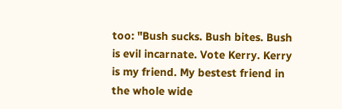too: "Bush sucks. Bush bites. Bush is evil incarnate. Vote Kerry. Kerry is my friend. My bestest friend in the whole wide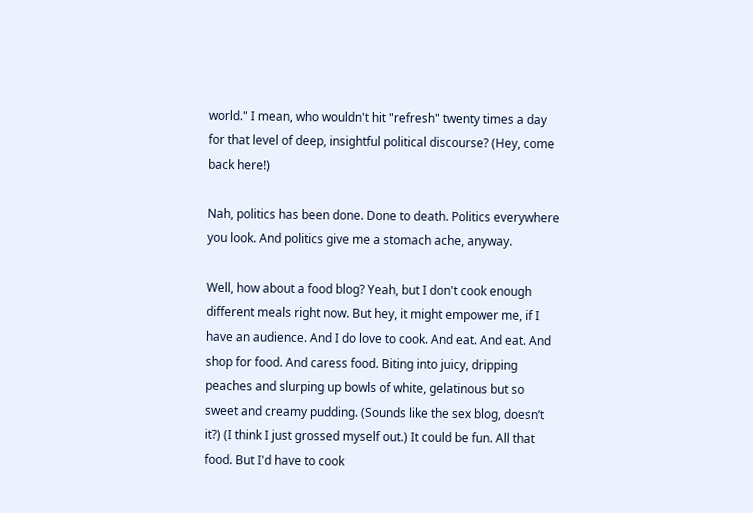world." I mean, who wouldn't hit "refresh" twenty times a day for that level of deep, insightful political discourse? (Hey, come back here!)

Nah, politics has been done. Done to death. Politics everywhere you look. And politics give me a stomach ache, anyway.

Well, how about a food blog? Yeah, but I don't cook enough different meals right now. But hey, it might empower me, if I have an audience. And I do love to cook. And eat. And eat. And shop for food. And caress food. Biting into juicy, dripping peaches and slurping up bowls of white, gelatinous but so sweet and creamy pudding. (Sounds like the sex blog, doesn’t it?) (I think I just grossed myself out.) It could be fun. All that food. But I'd have to cook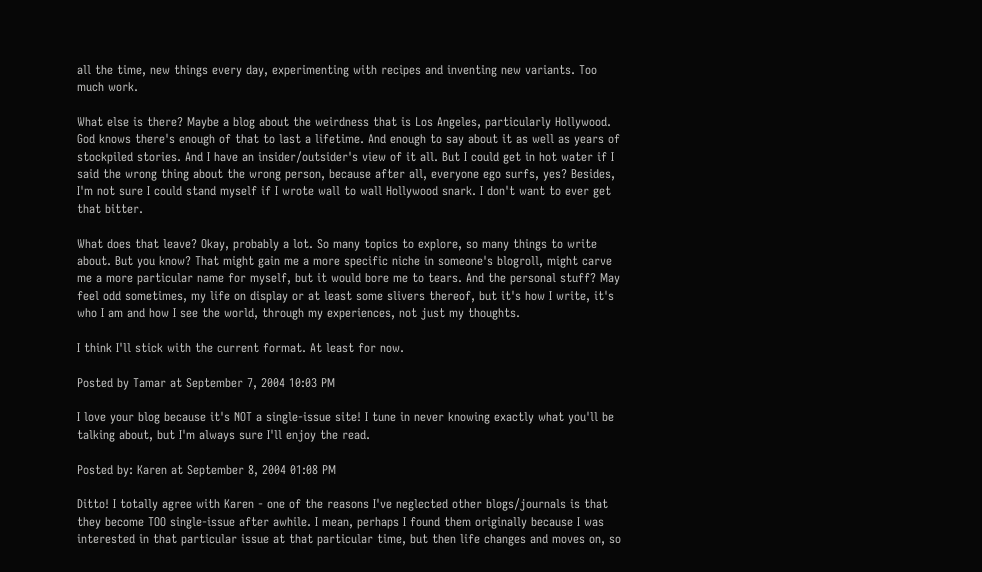all the time, new things every day, experimenting with recipes and inventing new variants. Too much work.

What else is there? Maybe a blog about the weirdness that is Los Angeles, particularly Hollywood. God knows there's enough of that to last a lifetime. And enough to say about it as well as years of stockpiled stories. And I have an insider/outsider's view of it all. But I could get in hot water if I said the wrong thing about the wrong person, because after all, everyone ego surfs, yes? Besides, I'm not sure I could stand myself if I wrote wall to wall Hollywood snark. I don't want to ever get that bitter.

What does that leave? Okay, probably a lot. So many topics to explore, so many things to write about. But you know? That might gain me a more specific niche in someone's blogroll, might carve me a more particular name for myself, but it would bore me to tears. And the personal stuff? May feel odd sometimes, my life on display or at least some slivers thereof, but it's how I write, it's who I am and how I see the world, through my experiences, not just my thoughts.

I think I'll stick with the current format. At least for now.

Posted by Tamar at September 7, 2004 10:03 PM

I love your blog because it's NOT a single-issue site! I tune in never knowing exactly what you'll be talking about, but I'm always sure I'll enjoy the read.

Posted by: Karen at September 8, 2004 01:08 PM

Ditto! I totally agree with Karen - one of the reasons I've neglected other blogs/journals is that they become TOO single-issue after awhile. I mean, perhaps I found them originally because I was interested in that particular issue at that particular time, but then life changes and moves on, so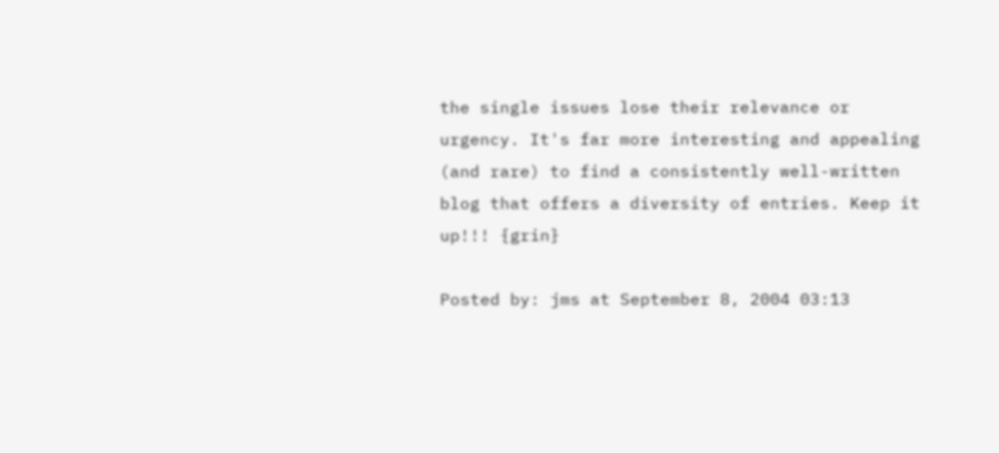the single issues lose their relevance or urgency. It's far more interesting and appealing (and rare) to find a consistently well-written blog that offers a diversity of entries. Keep it up!!! {grin}

Posted by: jms at September 8, 2004 03:13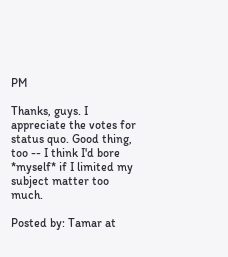PM

Thanks, guys. I appreciate the votes for status quo. Good thing, too -- I think I'd bore *myself* if I limited my subject matter too much.

Posted by: Tamar at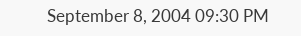September 8, 2004 09:30 PM